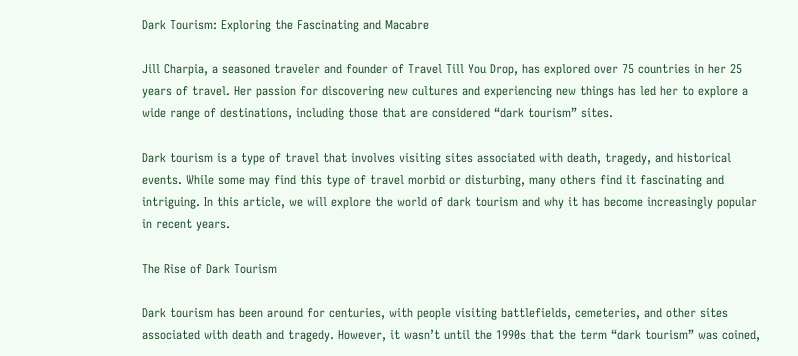Dark Tourism: Exploring the Fascinating and Macabre

Jill Charpia, a seasoned traveler and founder of Travel Till You Drop, has explored over 75 countries in her 25 years of travel. Her passion for discovering new cultures and experiencing new things has led her to explore a wide range of destinations, including those that are considered “dark tourism” sites.

Dark tourism is a type of travel that involves visiting sites associated with death, tragedy, and historical events. While some may find this type of travel morbid or disturbing, many others find it fascinating and intriguing. In this article, we will explore the world of dark tourism and why it has become increasingly popular in recent years.

The Rise of Dark Tourism

Dark tourism has been around for centuries, with people visiting battlefields, cemeteries, and other sites associated with death and tragedy. However, it wasn’t until the 1990s that the term “dark tourism” was coined,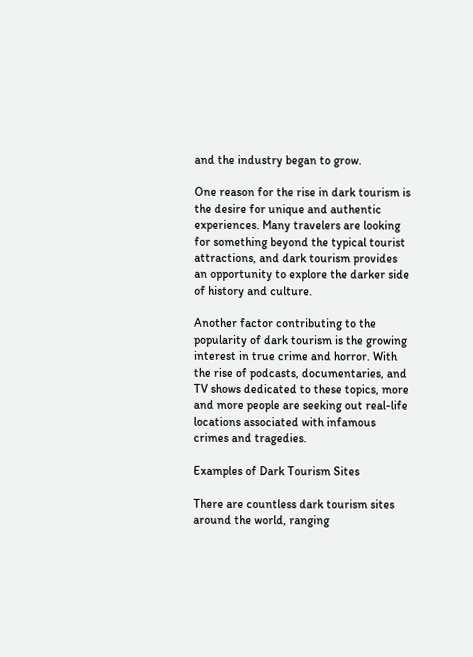and the industry began to grow.

One reason for the rise in dark tourism is the desire for unique and authentic experiences. Many travelers are looking for something beyond the typical tourist attractions, and dark tourism provides an opportunity to explore the darker side of history and culture.

Another factor contributing to the popularity of dark tourism is the growing interest in true crime and horror. With the rise of podcasts, documentaries, and TV shows dedicated to these topics, more and more people are seeking out real-life locations associated with infamous crimes and tragedies.

Examples of Dark Tourism Sites

There are countless dark tourism sites around the world, ranging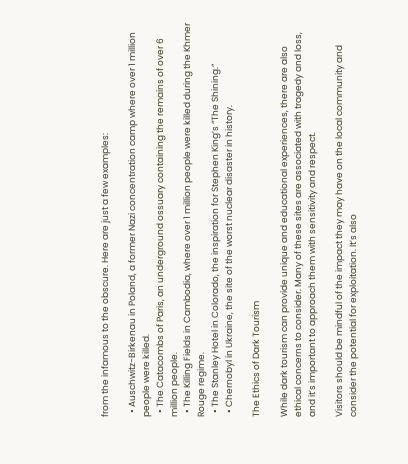from the infamous to the obscure. Here are just a few examples:

  • Auschwitz-Birkenau in Poland, a former Nazi concentration camp where over 1 million people were killed.
  • The Catacombs of Paris, an underground ossuary containing the remains of over 6 million people.
  • The Killing Fields in Cambodia, where over 1 million people were killed during the Khmer Rouge regime.
  • The Stanley Hotel in Colorado, the inspiration for Stephen King’s “The Shining.”
  • Chernobyl in Ukraine, the site of the worst nuclear disaster in history.

The Ethics of Dark Tourism

While dark tourism can provide unique and educational experiences, there are also ethical concerns to consider. Many of these sites are associated with tragedy and loss, and it’s important to approach them with sensitivity and respect.

Visitors should be mindful of the impact they may have on the local community and consider the potential for exploitation. It’s also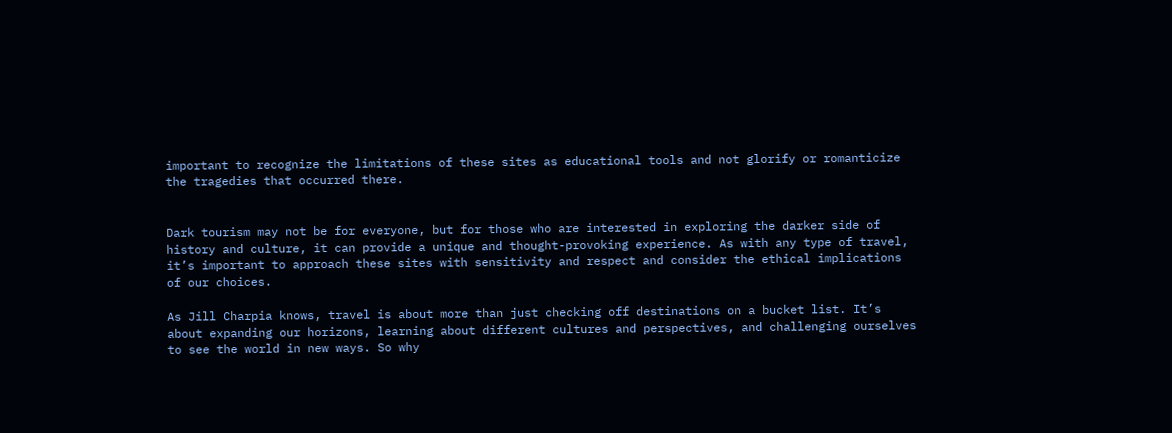important to recognize the limitations of these sites as educational tools and not glorify or romanticize the tragedies that occurred there.


Dark tourism may not be for everyone, but for those who are interested in exploring the darker side of history and culture, it can provide a unique and thought-provoking experience. As with any type of travel, it’s important to approach these sites with sensitivity and respect and consider the ethical implications of our choices.

As Jill Charpia knows, travel is about more than just checking off destinations on a bucket list. It’s about expanding our horizons, learning about different cultures and perspectives, and challenging ourselves to see the world in new ways. So why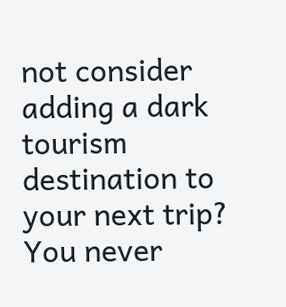not consider adding a dark tourism destination to your next trip? You never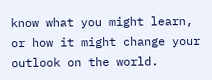know what you might learn, or how it might change your outlook on the world.